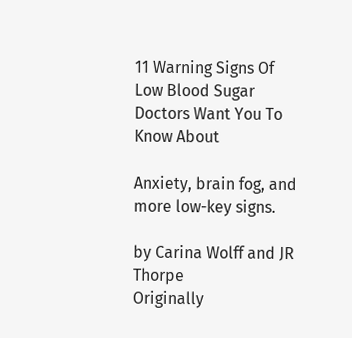11 Warning Signs Of Low Blood Sugar Doctors Want You To Know About

Anxiety, brain fog, and more low-key signs.

by Carina Wolff and JR Thorpe
Originally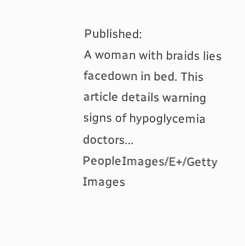Published:
A woman with braids lies facedown in bed. This article details warning signs of hypoglycemia doctors...
PeopleImages/E+/Getty Images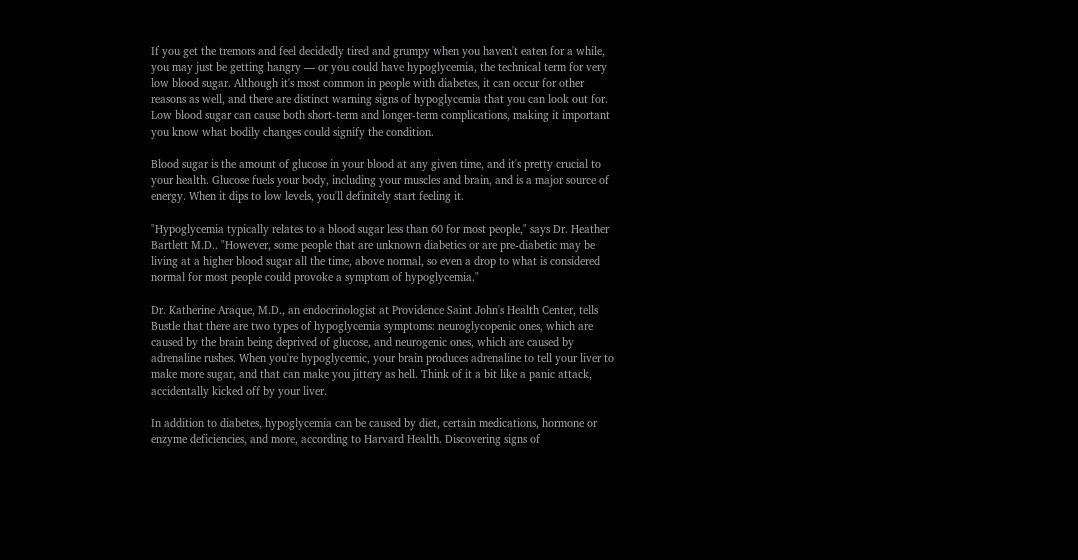If you get the tremors and feel decidedly tired and grumpy when you haven't eaten for a while, you may just be getting hangry — or you could have hypoglycemia, the technical term for very low blood sugar. Although it's most common in people with diabetes, it can occur for other reasons as well, and there are distinct warning signs of hypoglycemia that you can look out for. Low blood sugar can cause both short-term and longer-term complications, making it important you know what bodily changes could signify the condition.

Blood sugar is the amount of glucose in your blood at any given time, and it's pretty crucial to your health. Glucose fuels your body, including your muscles and brain, and is a major source of energy. When it dips to low levels, you'll definitely start feeling it.

"Hypoglycemia typically relates to a blood sugar less than 60 for most people," says Dr. Heather Bartlett M.D.. "However, some people that are unknown diabetics or are pre-diabetic may be living at a higher blood sugar all the time, above normal, so even a drop to what is considered normal for most people could provoke a symptom of hypoglycemia."

Dr. Katherine Araque, M.D., an endocrinologist at Providence Saint John's Health Center, tells Bustle that there are two types of hypoglycemia symptoms: neuroglycopenic ones, which are caused by the brain being deprived of glucose, and neurogenic ones, which are caused by adrenaline rushes. When you're hypoglycemic, your brain produces adrenaline to tell your liver to make more sugar, and that can make you jittery as hell. Think of it a bit like a panic attack, accidentally kicked off by your liver.

In addition to diabetes, hypoglycemia can be caused by diet, certain medications, hormone or enzyme deficiencies, and more, according to Harvard Health. Discovering signs of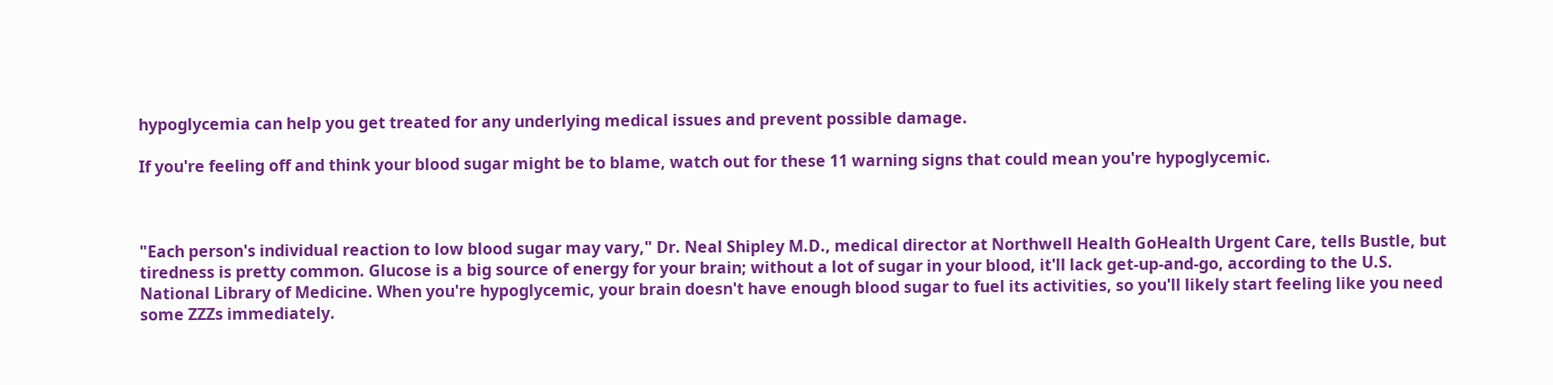hypoglycemia can help you get treated for any underlying medical issues and prevent possible damage.

If you're feeling off and think your blood sugar might be to blame, watch out for these 11 warning signs that could mean you're hypoglycemic.



"Each person's individual reaction to low blood sugar may vary," Dr. Neal Shipley M.D., medical director at Northwell Health GoHealth Urgent Care, tells Bustle, but tiredness is pretty common. Glucose is a big source of energy for your brain; without a lot of sugar in your blood, it'll lack get-up-and-go, according to the U.S. National Library of Medicine. When you're hypoglycemic, your brain doesn't have enough blood sugar to fuel its activities, so you'll likely start feeling like you need some ZZZs immediately.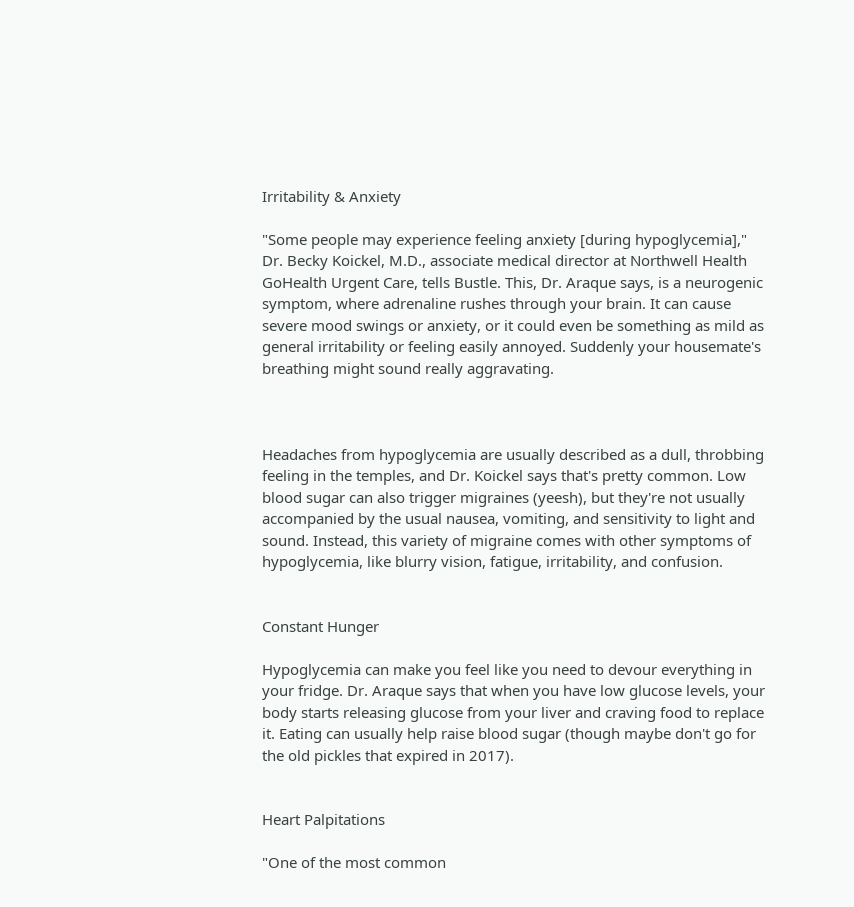Irritability & Anxiety

"Some people may experience feeling anxiety [during hypoglycemia]," Dr. Becky Koickel, M.D., associate medical director at Northwell Health GoHealth Urgent Care, tells Bustle. This, Dr. Araque says, is a neurogenic symptom, where adrenaline rushes through your brain. It can cause severe mood swings or anxiety, or it could even be something as mild as general irritability or feeling easily annoyed. Suddenly your housemate's breathing might sound really aggravating.



Headaches from hypoglycemia are usually described as a dull, throbbing feeling in the temples, and Dr. Koickel says that's pretty common. Low blood sugar can also trigger migraines (yeesh), but they're not usually accompanied by the usual nausea, vomiting, and sensitivity to light and sound. Instead, this variety of migraine comes with other symptoms of hypoglycemia, like blurry vision, fatigue, irritability, and confusion.


Constant Hunger

Hypoglycemia can make you feel like you need to devour everything in your fridge. Dr. Araque says that when you have low glucose levels, your body starts releasing glucose from your liver and craving food to replace it. Eating can usually help raise blood sugar (though maybe don't go for the old pickles that expired in 2017).


Heart Palpitations

"One of the most common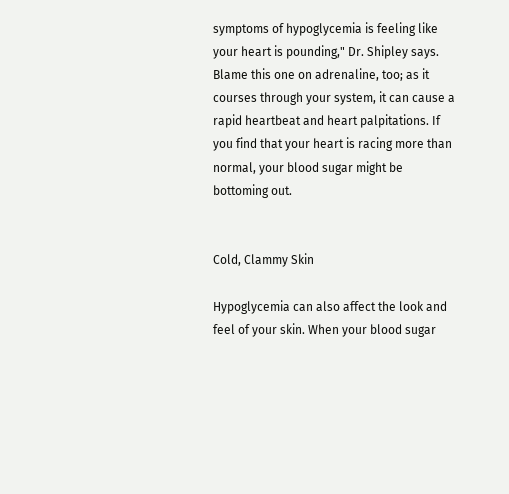symptoms of hypoglycemia is feeling like your heart is pounding," Dr. Shipley says. Blame this one on adrenaline, too; as it courses through your system, it can cause a rapid heartbeat and heart palpitations. If you find that your heart is racing more than normal, your blood sugar might be bottoming out.


Cold, Clammy Skin

Hypoglycemia can also affect the look and feel of your skin. When your blood sugar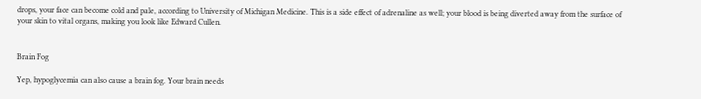drops, your face can become cold and pale, according to University of Michigan Medicine. This is a side effect of adrenaline as well; your blood is being diverted away from the surface of your skin to vital organs, making you look like Edward Cullen.


Brain Fog

Yep, hypoglycemia can also cause a brain fog. Your brain needs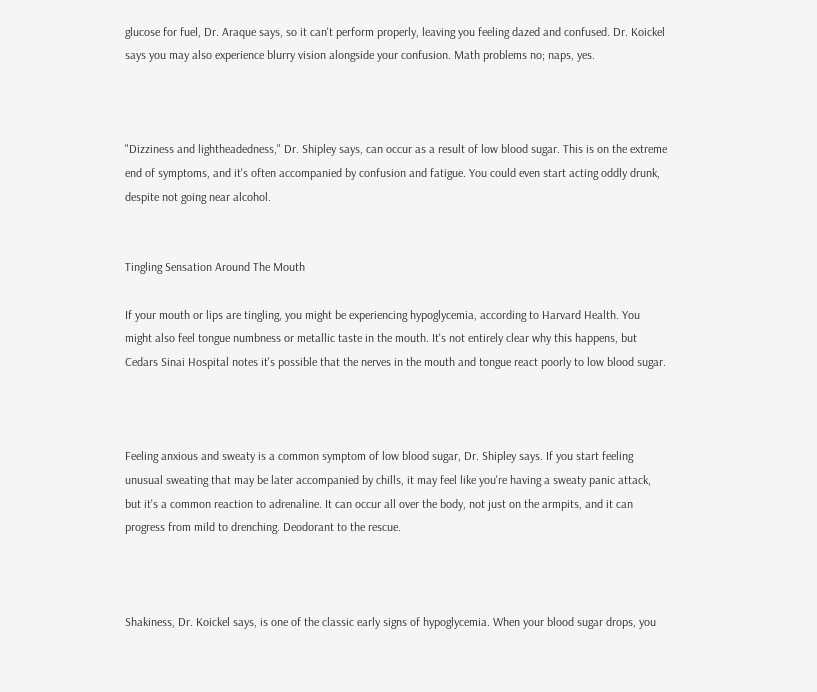glucose for fuel, Dr. Araque says, so it can't perform properly, leaving you feeling dazed and confused. Dr. Koickel says you may also experience blurry vision alongside your confusion. Math problems no; naps, yes.



"Dizziness and lightheadedness," Dr. Shipley says, can occur as a result of low blood sugar. This is on the extreme end of symptoms, and it's often accompanied by confusion and fatigue. You could even start acting oddly drunk, despite not going near alcohol.


Tingling Sensation Around The Mouth

If your mouth or lips are tingling, you might be experiencing hypoglycemia, according to Harvard Health. You might also feel tongue numbness or metallic taste in the mouth. It's not entirely clear why this happens, but Cedars Sinai Hospital notes it's possible that the nerves in the mouth and tongue react poorly to low blood sugar.



Feeling anxious and sweaty is a common symptom of low blood sugar, Dr. Shipley says. If you start feeling unusual sweating that may be later accompanied by chills, it may feel like you're having a sweaty panic attack, but it's a common reaction to adrenaline. It can occur all over the body, not just on the armpits, and it can progress from mild to drenching. Deodorant to the rescue.



Shakiness, Dr. Koickel says, is one of the classic early signs of hypoglycemia. When your blood sugar drops, you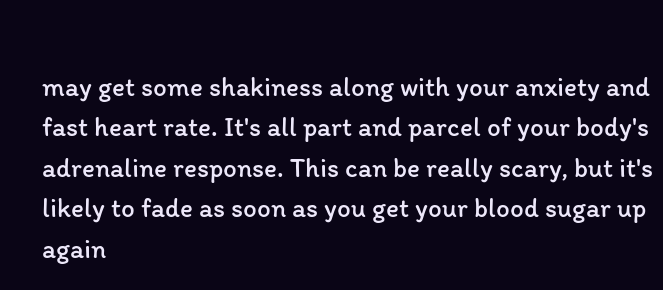may get some shakiness along with your anxiety and fast heart rate. It's all part and parcel of your body's adrenaline response. This can be really scary, but it's likely to fade as soon as you get your blood sugar up again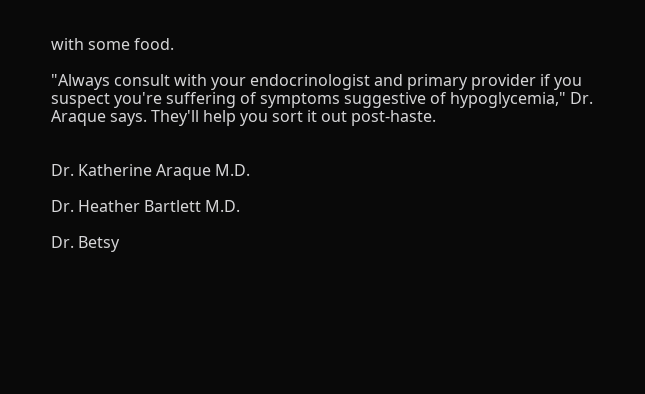with some food.

"Always consult with your endocrinologist and primary provider if you suspect you're suffering of symptoms suggestive of hypoglycemia," Dr. Araque says. They'll help you sort it out post-haste.


Dr. Katherine Araque M.D.

Dr. Heather Bartlett M.D.

Dr. Betsy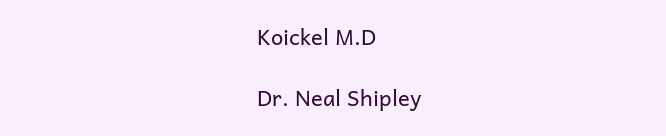Koickel M.D

Dr. Neal Shipley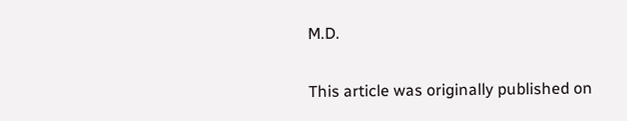M.D.

This article was originally published on